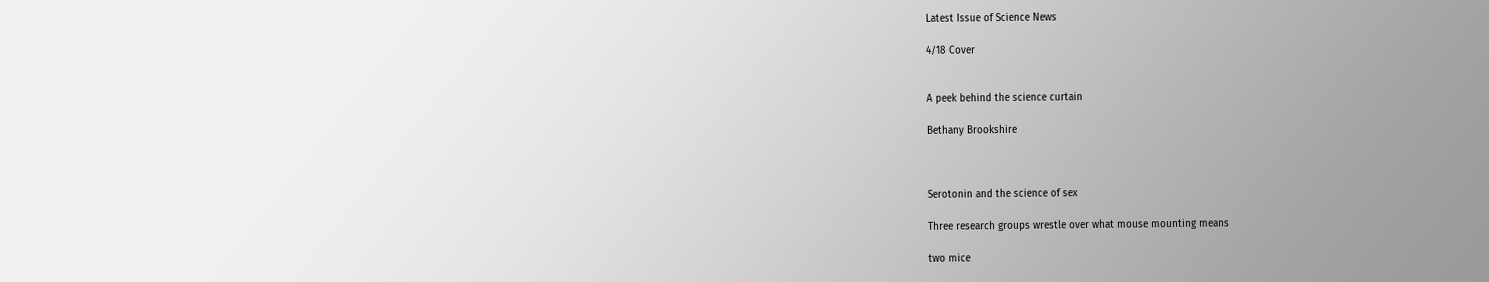Latest Issue of Science News

4/18 Cover


A peek behind the science curtain

Bethany Brookshire



Serotonin and the science of sex

Three research groups wrestle over what mouse mounting means

two mice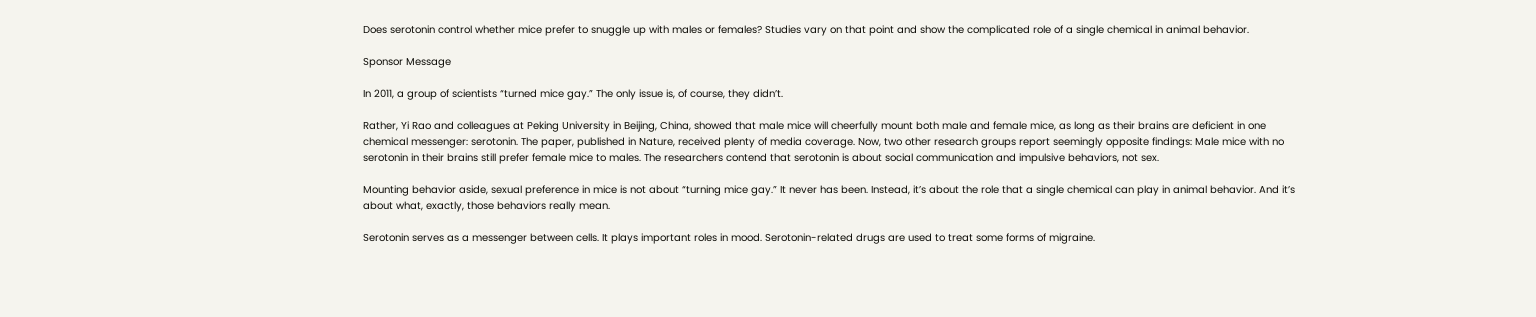Does serotonin control whether mice prefer to snuggle up with males or females? Studies vary on that point and show the complicated role of a single chemical in animal behavior.

Sponsor Message

In 2011, a group of scientists “turned mice gay.” The only issue is, of course, they didn’t.

Rather, Yi Rao and colleagues at Peking University in Beijing, China, showed that male mice will cheerfully mount both male and female mice, as long as their brains are deficient in one chemical messenger: serotonin. The paper, published in Nature, received plenty of media coverage. Now, two other research groups report seemingly opposite findings: Male mice with no serotonin in their brains still prefer female mice to males. The researchers contend that serotonin is about social communication and impulsive behaviors, not sex.

Mounting behavior aside, sexual preference in mice is not about “turning mice gay.” It never has been. Instead, it’s about the role that a single chemical can play in animal behavior. And it’s about what, exactly, those behaviors really mean.

Serotonin serves as a messenger between cells. It plays important roles in mood. Serotonin-related drugs are used to treat some forms of migraine.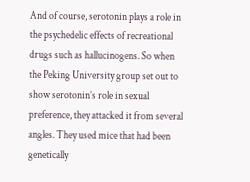And of course, serotonin plays a role in the psychedelic effects of recreational drugs such as hallucinogens. So when the Peking University group set out to show serotonin’s role in sexual preference, they attacked it from several angles. They used mice that had been genetically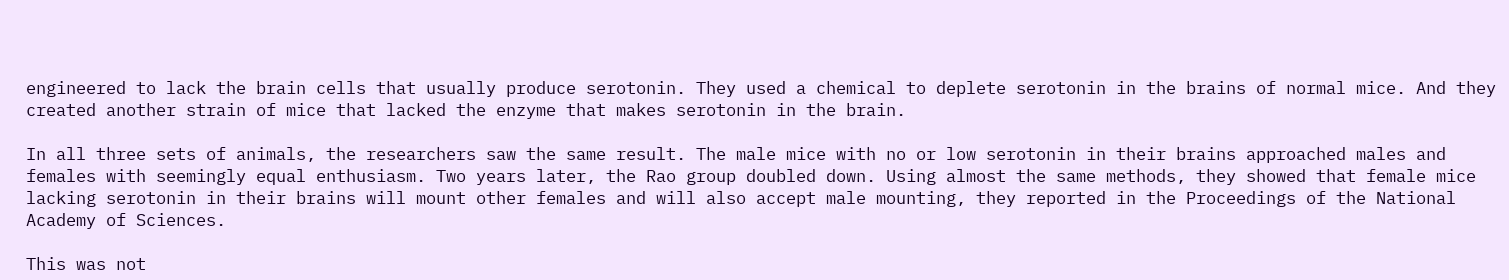engineered to lack the brain cells that usually produce serotonin. They used a chemical to deplete serotonin in the brains of normal mice. And they created another strain of mice that lacked the enzyme that makes serotonin in the brain.

In all three sets of animals, the researchers saw the same result. The male mice with no or low serotonin in their brains approached males and females with seemingly equal enthusiasm. Two years later, the Rao group doubled down. Using almost the same methods, they showed that female mice lacking serotonin in their brains will mount other females and will also accept male mounting, they reported in the Proceedings of the National Academy of Sciences.

This was not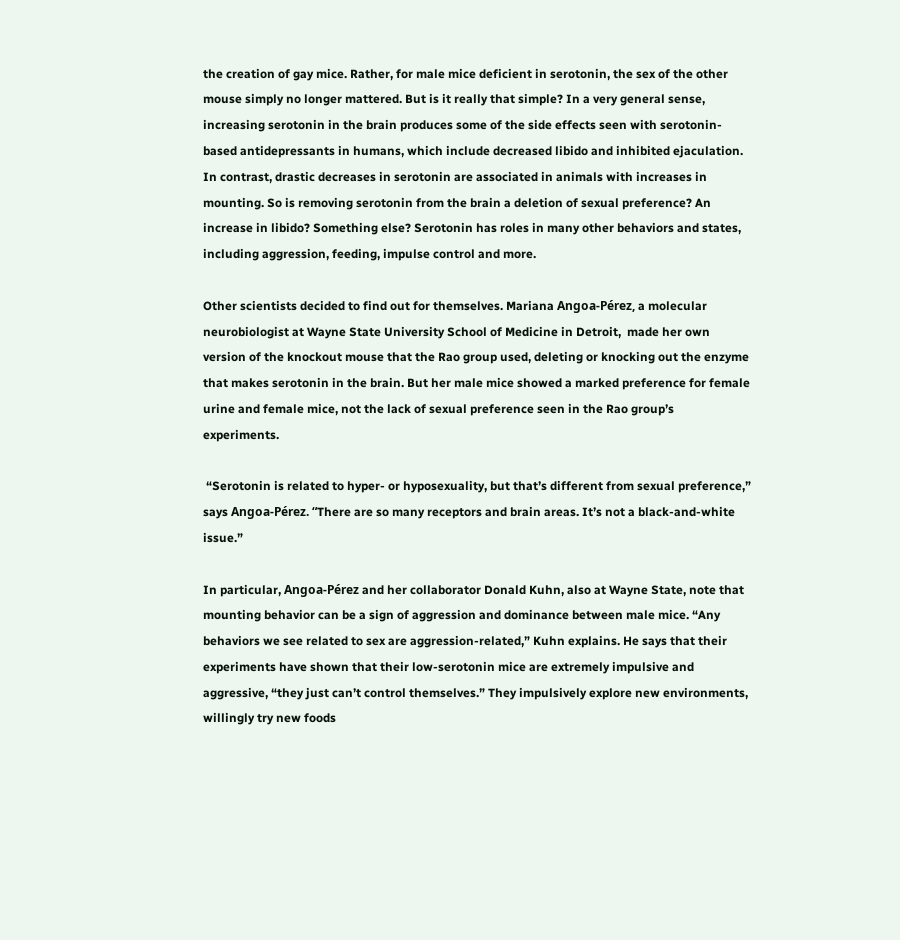the creation of gay mice. Rather, for male mice deficient in serotonin, the sex of the other mouse simply no longer mattered. But is it really that simple? In a very general sense, increasing serotonin in the brain produces some of the side effects seen with serotonin-based antidepressants in humans, which include decreased libido and inhibited ejaculation. In contrast, drastic decreases in serotonin are associated in animals with increases in mounting. So is removing serotonin from the brain a deletion of sexual preference? An increase in libido? Something else? Serotonin has roles in many other behaviors and states, including aggression, feeding, impulse control and more.

Other scientists decided to find out for themselves. Mariana Angoa-Pérez, a molecular neurobiologist at Wayne State University School of Medicine in Detroit,  made her own version of the knockout mouse that the Rao group used, deleting or knocking out the enzyme that makes serotonin in the brain. But her male mice showed a marked preference for female urine and female mice, not the lack of sexual preference seen in the Rao group’s experiments.

 “Serotonin is related to hyper- or hyposexuality, but that’s different from sexual preference,” says Angoa-Pérez. “There are so many receptors and brain areas. It’s not a black-and-white issue.”

In particular, Angoa-Pérez and her collaborator Donald Kuhn, also at Wayne State, note that mounting behavior can be a sign of aggression and dominance between male mice. “Any behaviors we see related to sex are aggression-related,” Kuhn explains. He says that their experiments have shown that their low-serotonin mice are extremely impulsive and aggressive, “they just can’t control themselves.” They impulsively explore new environments, willingly try new foods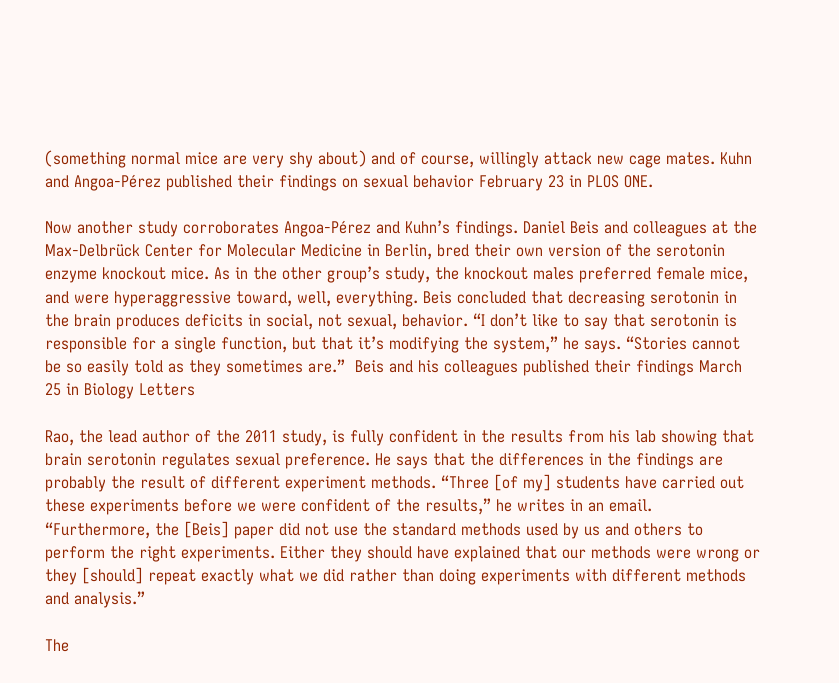(something normal mice are very shy about) and of course, willingly attack new cage mates. Kuhn and Angoa-Pérez published their findings on sexual behavior February 23 in PLOS ONE.

Now another study corroborates Angoa-Pérez and Kuhn’s findings. Daniel Beis and colleagues at the Max-Delbrück Center for Molecular Medicine in Berlin, bred their own version of the serotonin enzyme knockout mice. As in the other group’s study, the knockout males preferred female mice, and were hyperaggressive toward, well, everything. Beis concluded that decreasing serotonin in the brain produces deficits in social, not sexual, behavior. “I don’t like to say that serotonin is responsible for a single function, but that it’s modifying the system,” he says. “Stories cannot be so easily told as they sometimes are.”  Beis and his colleagues published their findings March 25 in Biology Letters

Rao, the lead author of the 2011 study, is fully confident in the results from his lab showing that brain serotonin regulates sexual preference. He says that the differences in the findings are probably the result of different experiment methods. “Three [of my] students have carried out these experiments before we were confident of the results,” he writes in an email. “Furthermore, the [Beis] paper did not use the standard methods used by us and others to perform the right experiments. Either they should have explained that our methods were wrong or they [should] repeat exactly what we did rather than doing experiments with different methods and analysis.”

The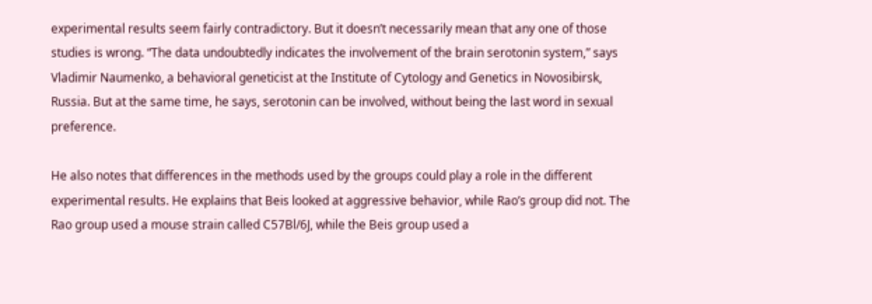experimental results seem fairly contradictory. But it doesn’t necessarily mean that any one of those studies is wrong. “The data undoubtedly indicates the involvement of the brain serotonin system,” says Vladimir Naumenko, a behavioral geneticist at the Institute of Cytology and Genetics in Novosibirsk, Russia. But at the same time, he says, serotonin can be involved, without being the last word in sexual preference.

He also notes that differences in the methods used by the groups could play a role in the different experimental results. He explains that Beis looked at aggressive behavior, while Rao’s group did not. The Rao group used a mouse strain called C57Bl/6J, while the Beis group used a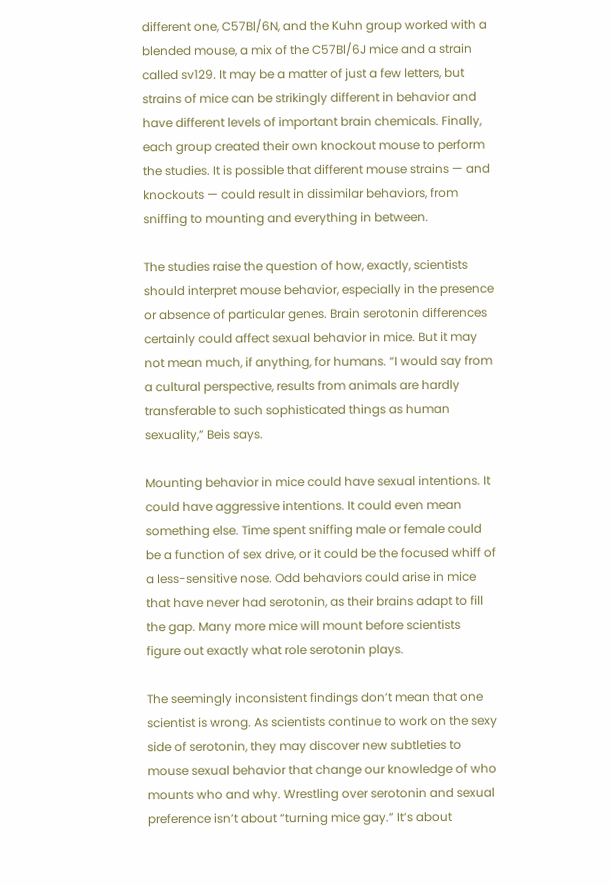different one, C57Bl/6N, and the Kuhn group worked with a blended mouse, a mix of the C57Bl/6J mice and a strain called sv129. It may be a matter of just a few letters, but strains of mice can be strikingly different in behavior and have different levels of important brain chemicals. Finally, each group created their own knockout mouse to perform the studies. It is possible that different mouse strains — and knockouts — could result in dissimilar behaviors, from sniffing to mounting and everything in between.

The studies raise the question of how, exactly, scientists should interpret mouse behavior, especially in the presence or absence of particular genes. Brain serotonin differences certainly could affect sexual behavior in mice. But it may not mean much, if anything, for humans. “I would say from a cultural perspective, results from animals are hardly transferable to such sophisticated things as human sexuality,” Beis says.

Mounting behavior in mice could have sexual intentions. It could have aggressive intentions. It could even mean something else. Time spent sniffing male or female could be a function of sex drive, or it could be the focused whiff of a less-sensitive nose. Odd behaviors could arise in mice that have never had serotonin, as their brains adapt to fill the gap. Many more mice will mount before scientists figure out exactly what role serotonin plays.

The seemingly inconsistent findings don’t mean that one scientist is wrong. As scientists continue to work on the sexy side of serotonin, they may discover new subtleties to mouse sexual behavior that change our knowledge of who mounts who and why. Wrestling over serotonin and sexual preference isn’t about “turning mice gay.” It’s about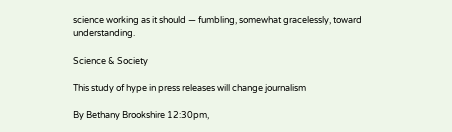science working as it should — fumbling, somewhat gracelessly, toward understanding.

Science & Society

This study of hype in press releases will change journalism

By Bethany Brookshire 12:30pm,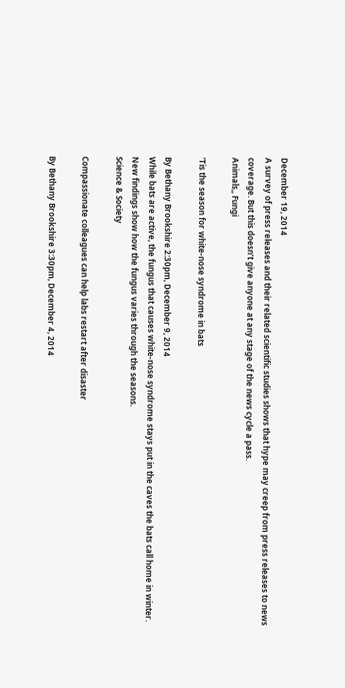December 19, 2014
A survey of press releases and their related scientific studies shows that hype may creep from press releases to news coverage. But this doesn’t give anyone at any stage of the news cycle a pass.
Animals,, Fungi

'Tis the season for white-nose syndrome in bats

By Bethany Brookshire 2:30pm, December 9, 2014
While bats are active, the fungus that causes white-nose syndrome stays put in the caves the bats call home in winter. New findings show how the fungus varies through the seasons.
Science & Society

Compassionate colleagues can help labs restart after disaster

By Bethany Brookshire 3:30pm, December 4, 2014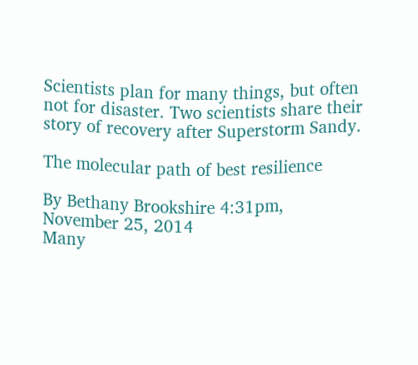Scientists plan for many things, but often not for disaster. Two scientists share their story of recovery after Superstorm Sandy.

The molecular path of best resilience

By Bethany Brookshire 4:31pm, November 25, 2014
Many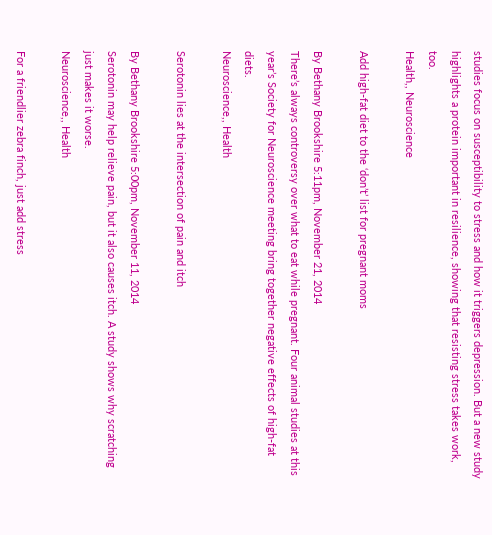studies focus on susceptibility to stress and how it triggers depression. But a new study highlights a protein important in resilience, showing that resisting stress takes work, too.
Health,, Neuroscience

Add high-fat diet to the ‘don’t’ list for pregnant moms

By Bethany Brookshire 5:11pm, November 21, 2014
There’s always controversy over what to eat while pregnant. Four animal studies at this year’s Society for Neuroscience meeting bring together negative effects of high-fat diets.
Neuroscience,, Health

Serotonin lies at the intersection of pain and itch

By Bethany Brookshire 5:00pm, November 11, 2014
Serotonin may help relieve pain, but it also causes itch. A study shows why scratching just makes it worse.
Neuroscience,, Health

For a friendlier zebra finch, just add stress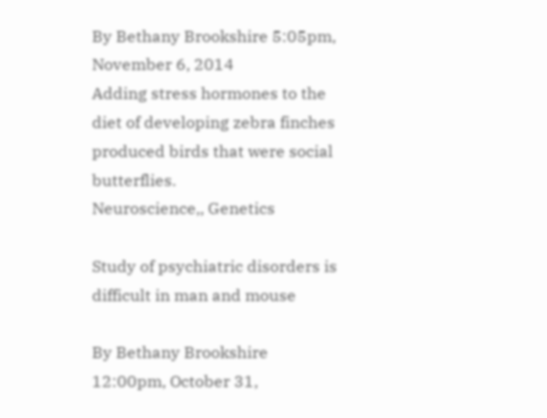By Bethany Brookshire 5:05pm, November 6, 2014
Adding stress hormones to the diet of developing zebra finches produced birds that were social butterflies.
Neuroscience,, Genetics

Study of psychiatric disorders is difficult in man and mouse

By Bethany Brookshire 12:00pm, October 31,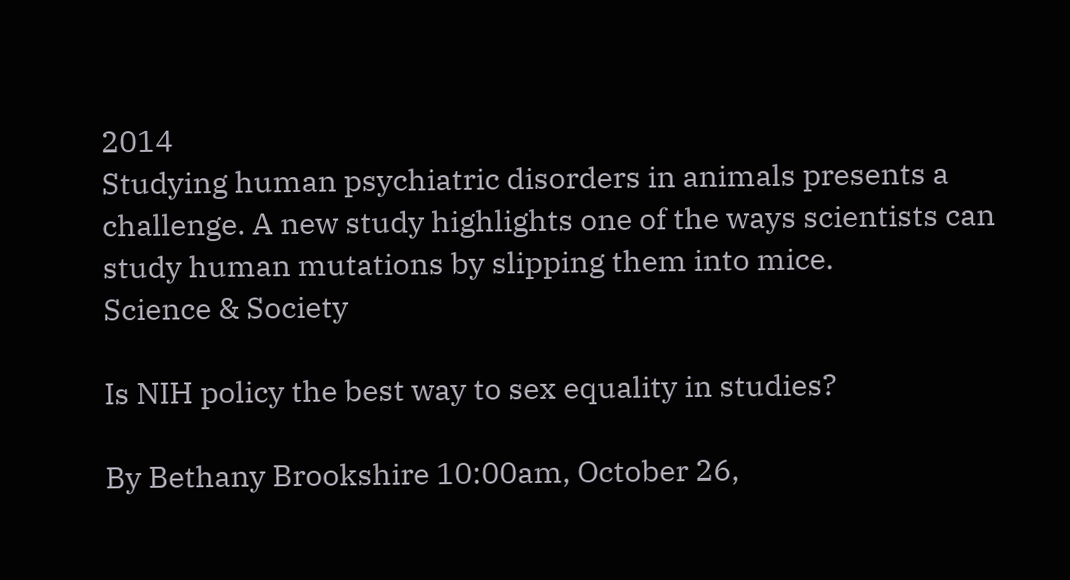2014
Studying human psychiatric disorders in animals presents a challenge. A new study highlights one of the ways scientists can study human mutations by slipping them into mice.
Science & Society

Is NIH policy the best way to sex equality in studies?

By Bethany Brookshire 10:00am, October 26,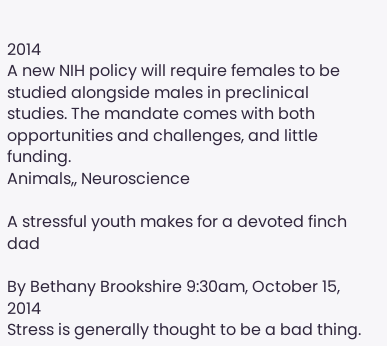2014
A new NIH policy will require females to be studied alongside males in preclinical studies. The mandate comes with both opportunities and challenges, and little funding.
Animals,, Neuroscience

A stressful youth makes for a devoted finch dad

By Bethany Brookshire 9:30am, October 15, 2014
Stress is generally thought to be a bad thing.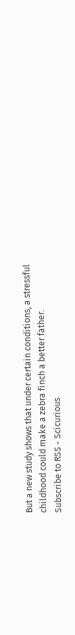But a new study shows that under certain conditions, a stressful childhood could make a zebra finch a better father.
Subscribe to RSS - Scicurious